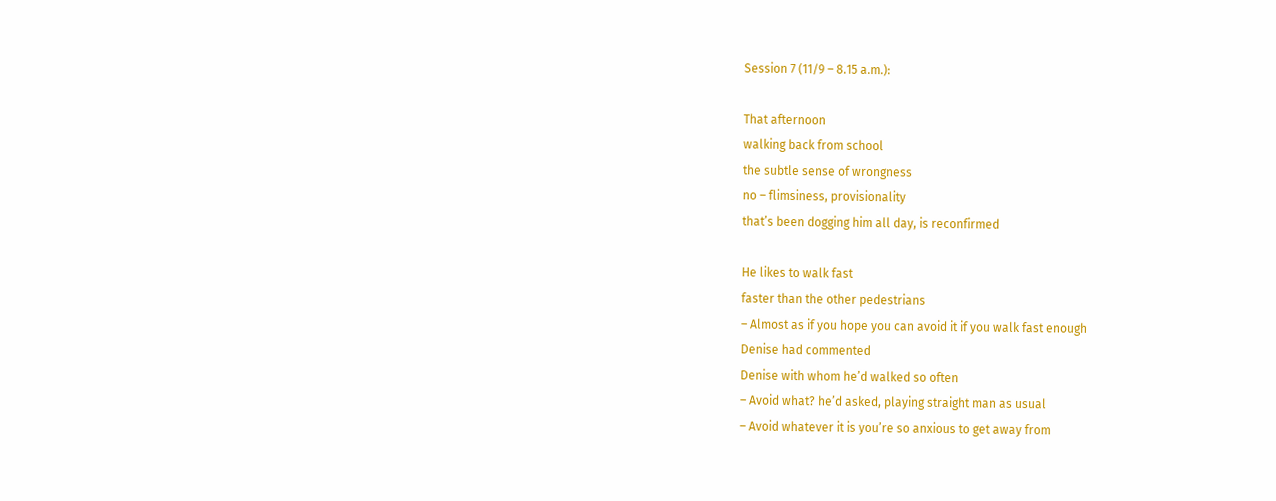Session 7 (11/9 – 8.15 a.m.):

That afternoon
walking back from school
the subtle sense of wrongness
no – flimsiness, provisionality
that’s been dogging him all day, is reconfirmed

He likes to walk fast
faster than the other pedestrians
– Almost as if you hope you can avoid it if you walk fast enough
Denise had commented
Denise with whom he’d walked so often
– Avoid what? he’d asked, playing straight man as usual
– Avoid whatever it is you’re so anxious to get away from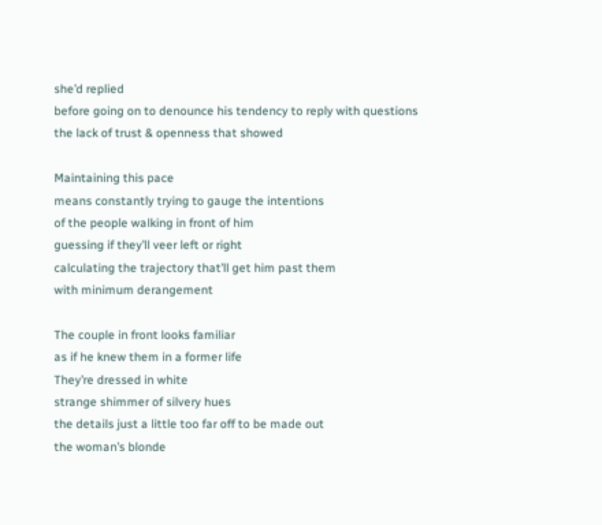she’d replied
before going on to denounce his tendency to reply with questions
the lack of trust & openness that showed

Maintaining this pace
means constantly trying to gauge the intentions
of the people walking in front of him
guessing if they’ll veer left or right
calculating the trajectory that’ll get him past them
with minimum derangement

The couple in front looks familiar
as if he knew them in a former life
They’re dressed in white
strange shimmer of silvery hues
the details just a little too far off to be made out
the woman’s blonde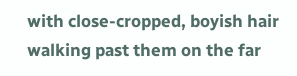with close-cropped, boyish hair
walking past them on the far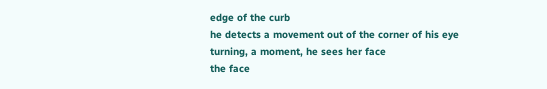edge of the curb
he detects a movement out of the corner of his eye
turning, a moment, he sees her face
the face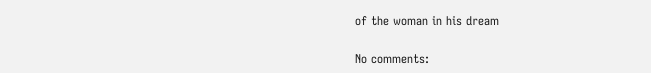of the woman in his dream

No comments: